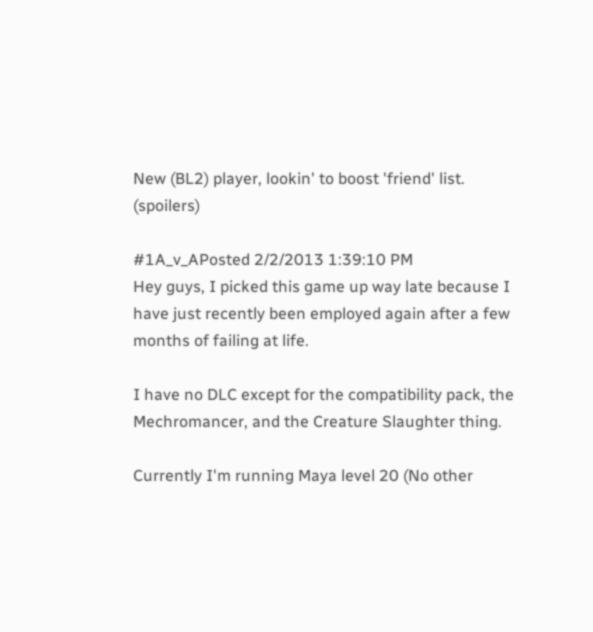New (BL2) player, lookin' to boost 'friend' list. (spoilers)

#1A_v_APosted 2/2/2013 1:39:10 PM
Hey guys, I picked this game up way late because I have just recently been employed again after a few months of failing at life.

I have no DLC except for the compatibility pack, the Mechromancer, and the Creature Slaughter thing.

Currently I'm running Maya level 20 (No other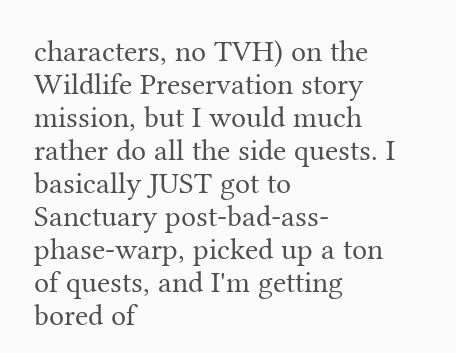characters, no TVH) on the Wildlife Preservation story mission, but I would much rather do all the side quests. I basically JUST got to Sanctuary post-bad-ass-phase-warp, picked up a ton of quests, and I'm getting bored of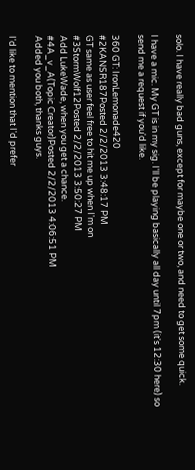solo. I have really bad guns, except for maybe one or two, and need to get some quick.

I have a mic. My GT is in my sig. I'll be playing basically all day until 7pm (it's 12:30 here) so send me a request if you'd like.

360 GT: IronLemonade420
#2KANSR187Posted 2/2/2013 3:48:17 PM
GT same as user feel free to hit me up when I'm on
#3StormWolf12Posted 2/2/2013 3:50:27 PM
Add LukeWade, when you get a chance.
#4A_v_A(Topic Creator)Posted 2/2/2013 4:06:51 PM
Added you both, thanks guys.

I'd like to mention that I'd prefer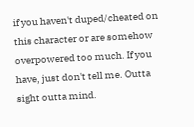if you haven't duped/cheated on this character or are somehow overpowered too much. If you have, just don't tell me. Outta sight outta mind.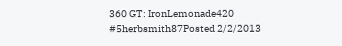360 GT: IronLemonade420
#5herbsmith87Posted 2/2/2013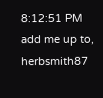8:12:51 PM
add me up to, herbsmith87